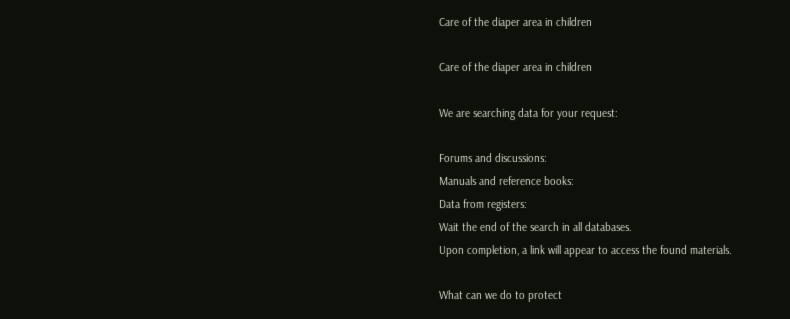Care of the diaper area in children

Care of the diaper area in children

We are searching data for your request:

Forums and discussions:
Manuals and reference books:
Data from registers:
Wait the end of the search in all databases.
Upon completion, a link will appear to access the found materials.

What can we do to protect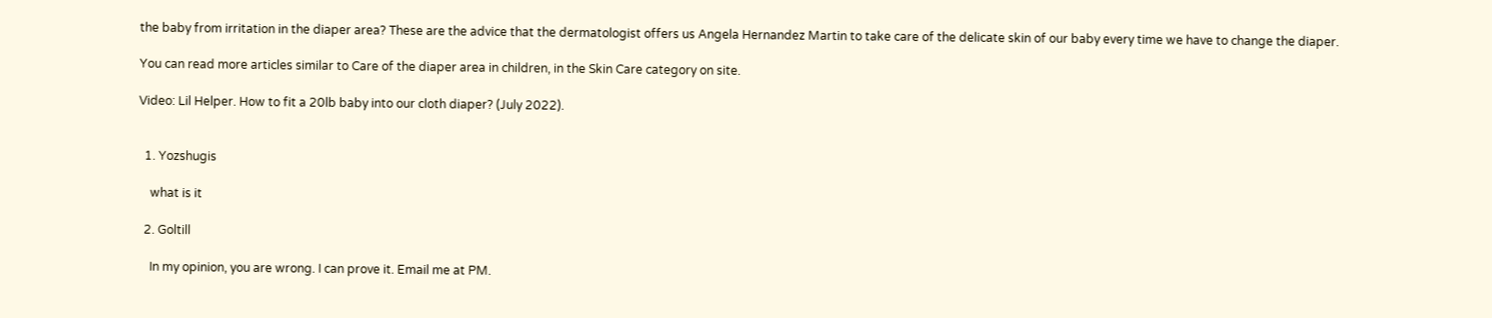the baby from irritation in the diaper area? These are the advice that the dermatologist offers us Angela Hernandez Martin to take care of the delicate skin of our baby every time we have to change the diaper.

You can read more articles similar to Care of the diaper area in children, in the Skin Care category on site.

Video: Lil Helper. How to fit a 20lb baby into our cloth diaper? (July 2022).


  1. Yozshugis

    what is it

  2. Goltill

    In my opinion, you are wrong. I can prove it. Email me at PM.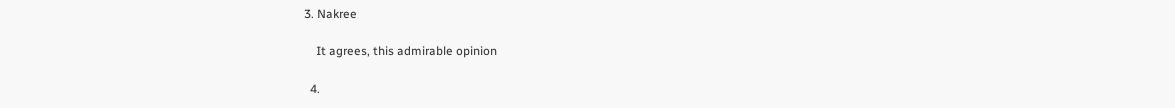3. Nakree

    It agrees, this admirable opinion

  4.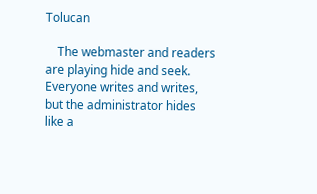Tolucan

    The webmaster and readers are playing hide and seek. Everyone writes and writes, but the administrator hides like a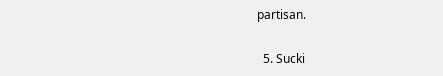partisan.

  5. Sucki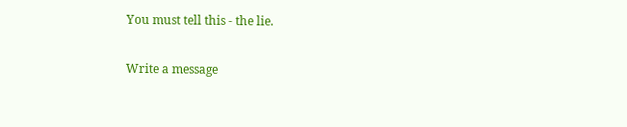You must tell this - the lie.

Write a message